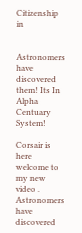Citizenship in


Astronomers have discovered them! Its In Alpha Centuary System!

Corsair is here welcome to my new video . Astronomers have discovered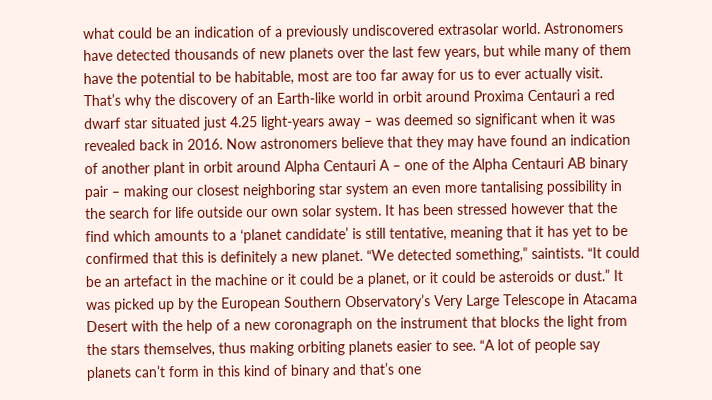what could be an indication of a previously undiscovered extrasolar world. Astronomers have detected thousands of new planets over the last few years, but while many of them have the potential to be habitable, most are too far away for us to ever actually visit. That’s why the discovery of an Earth-like world in orbit around Proxima Centauri a red dwarf star situated just 4.25 light-years away – was deemed so significant when it was revealed back in 2016. Now astronomers believe that they may have found an indication of another plant in orbit around Alpha Centauri A – one of the Alpha Centauri AB binary pair – making our closest neighboring star system an even more tantalising possibility in the search for life outside our own solar system. It has been stressed however that the find which amounts to a ‘planet candidate’ is still tentative, meaning that it has yet to be confirmed that this is definitely a new planet. “We detected something,” saintists. “It could be an artefact in the machine or it could be a planet, or it could be asteroids or dust.” It was picked up by the European Southern Observatory’s Very Large Telescope in Atacama Desert with the help of a new coronagraph on the instrument that blocks the light from the stars themselves, thus making orbiting planets easier to see. “A lot of people say planets can’t form in this kind of binary and that’s one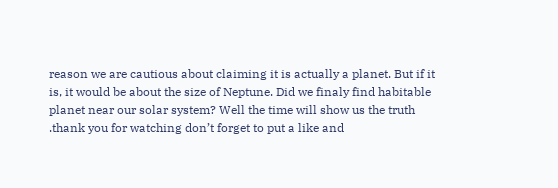reason we are cautious about claiming it is actually a planet. But if it is, it would be about the size of Neptune. Did we finaly find habitable planet near our solar system? Well the time will show us the truth .thank you for watching don’t forget to put a like and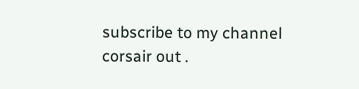subscribe to my channel corsair out .